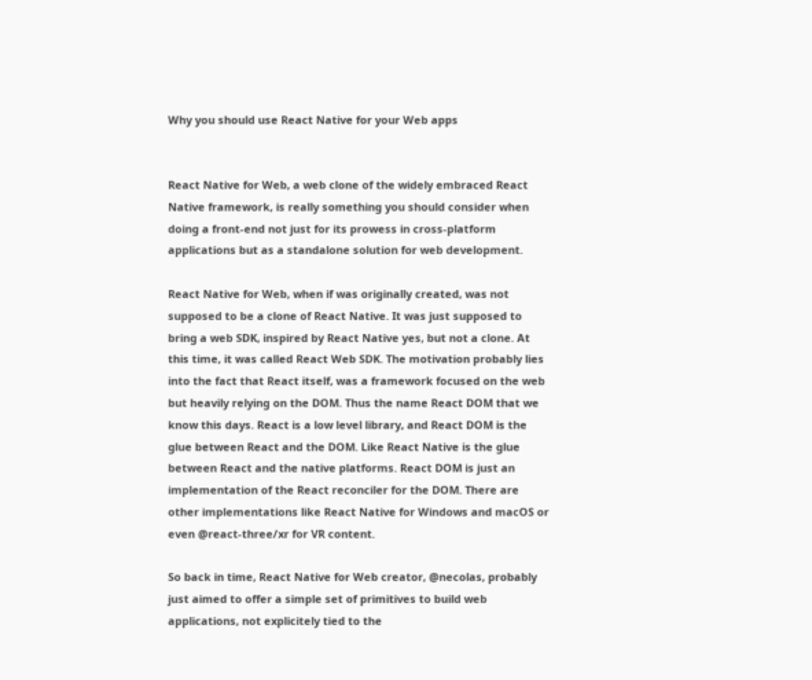Why you should use React Native for your Web apps


React Native for Web, a web clone of the widely embraced React Native framework, is really something you should consider when doing a front-end not just for its prowess in cross-platform applications but as a standalone solution for web development.

React Native for Web, when if was originally created, was not supposed to be a clone of React Native. It was just supposed to bring a web SDK, inspired by React Native yes, but not a clone. At this time, it was called React Web SDK. The motivation probably lies into the fact that React itself, was a framework focused on the web but heavily relying on the DOM. Thus the name React DOM that we know this days. React is a low level library, and React DOM is the glue between React and the DOM. Like React Native is the glue between React and the native platforms. React DOM is just an implementation of the React reconciler for the DOM. There are other implementations like React Native for Windows and macOS or even @react-three/xr for VR content.

So back in time, React Native for Web creator, @necolas, probably just aimed to offer a simple set of primitives to build web applications, not explicitely tied to the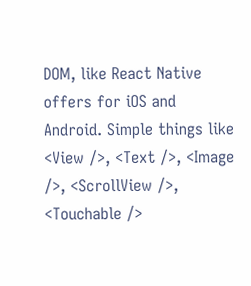DOM, like React Native offers for iOS and Android. Simple things like <View />, <Text />, <Image />, <ScrollView />, <Touchable />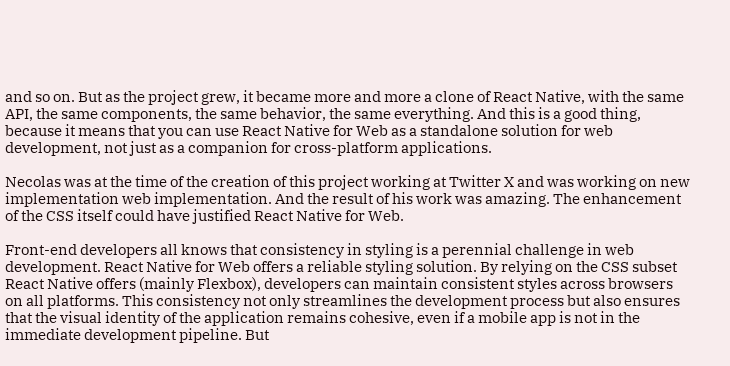and so on. But as the project grew, it became more and more a clone of React Native, with the same API, the same components, the same behavior, the same everything. And this is a good thing, because it means that you can use React Native for Web as a standalone solution for web development, not just as a companion for cross-platform applications.

Necolas was at the time of the creation of this project working at Twitter X and was working on new implementation web implementation. And the result of his work was amazing. The enhancement of the CSS itself could have justified React Native for Web.

Front-end developers all knows that consistency in styling is a perennial challenge in web development. React Native for Web offers a reliable styling solution. By relying on the CSS subset React Native offers (mainly Flexbox), developers can maintain consistent styles across browsers on all platforms. This consistency not only streamlines the development process but also ensures that the visual identity of the application remains cohesive, even if a mobile app is not in the immediate development pipeline. But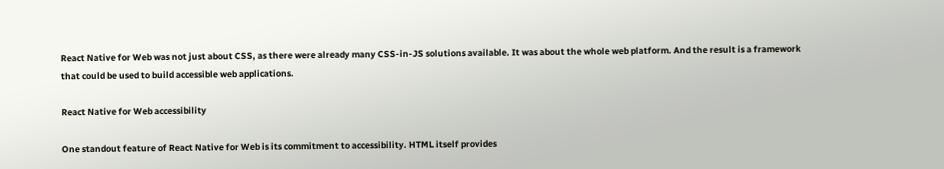React Native for Web was not just about CSS, as there were already many CSS-in-JS solutions available. It was about the whole web platform. And the result is a framework that could be used to build accessible web applications.

React Native for Web accessibility

One standout feature of React Native for Web is its commitment to accessibility. HTML itself provides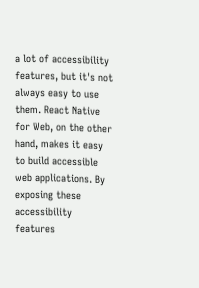a lot of accessibility features, but it's not always easy to use them. React Native for Web, on the other hand, makes it easy to build accessible web applications. By exposing these accessibility features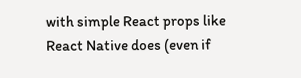with simple React props like React Native does (even if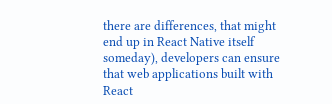there are differences, that might end up in React Native itself someday), developers can ensure that web applications built with React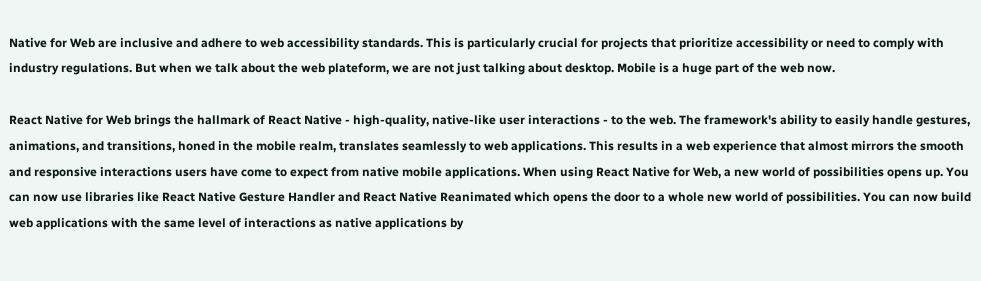Native for Web are inclusive and adhere to web accessibility standards. This is particularly crucial for projects that prioritize accessibility or need to comply with industry regulations. But when we talk about the web plateform, we are not just talking about desktop. Mobile is a huge part of the web now.

React Native for Web brings the hallmark of React Native - high-quality, native-like user interactions - to the web. The framework's ability to easily handle gestures, animations, and transitions, honed in the mobile realm, translates seamlessly to web applications. This results in a web experience that almost mirrors the smooth and responsive interactions users have come to expect from native mobile applications. When using React Native for Web, a new world of possibilities opens up. You can now use libraries like React Native Gesture Handler and React Native Reanimated which opens the door to a whole new world of possibilities. You can now build web applications with the same level of interactions as native applications by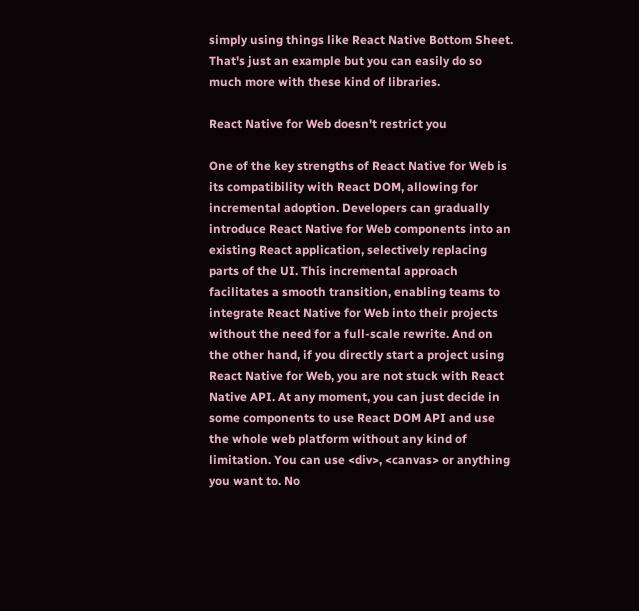simply using things like React Native Bottom Sheet. That's just an example but you can easily do so much more with these kind of libraries.

React Native for Web doesn't restrict you

One of the key strengths of React Native for Web is its compatibility with React DOM, allowing for incremental adoption. Developers can gradually introduce React Native for Web components into an existing React application, selectively replacing parts of the UI. This incremental approach facilitates a smooth transition, enabling teams to integrate React Native for Web into their projects without the need for a full-scale rewrite. And on the other hand, if you directly start a project using React Native for Web, you are not stuck with React Native API. At any moment, you can just decide in some components to use React DOM API and use the whole web platform without any kind of limitation. You can use <div>, <canvas> or anything you want to. No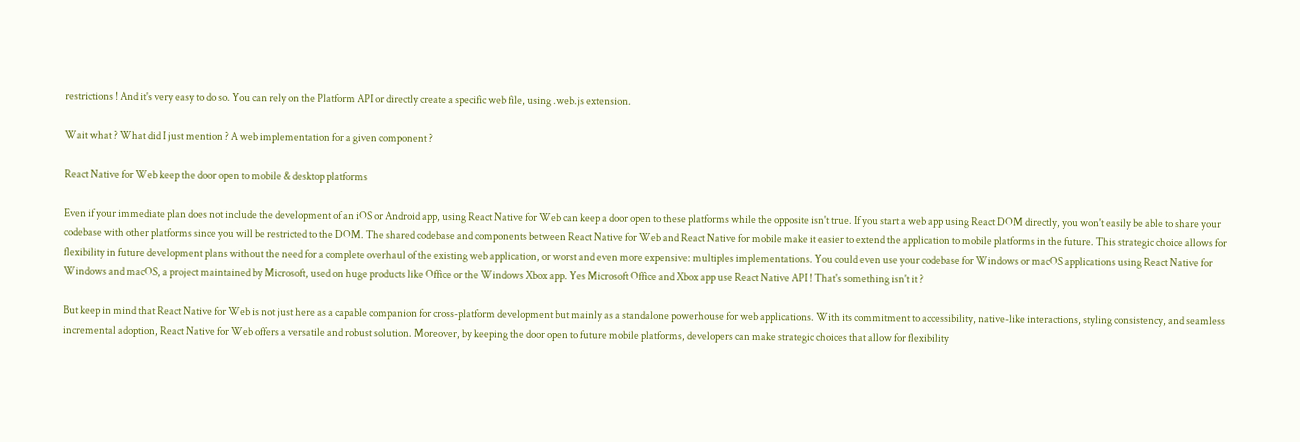restrictions ! And it's very easy to do so. You can rely on the Platform API or directly create a specific web file, using .web.js extension.

Wait what ? What did I just mention ? A web implementation for a given component ?

React Native for Web keep the door open to mobile & desktop platforms

Even if your immediate plan does not include the development of an iOS or Android app, using React Native for Web can keep a door open to these platforms while the opposite isn't true. If you start a web app using React DOM directly, you won't easily be able to share your codebase with other platforms since you will be restricted to the DOM. The shared codebase and components between React Native for Web and React Native for mobile make it easier to extend the application to mobile platforms in the future. This strategic choice allows for flexibility in future development plans without the need for a complete overhaul of the existing web application, or worst and even more expensive: multiples implementations. You could even use your codebase for Windows or macOS applications using React Native for Windows and macOS, a project maintained by Microsoft, used on huge products like Office or the Windows Xbox app. Yes Microsoft Office and Xbox app use React Native API ! That's something isn't it ?

But keep in mind that React Native for Web is not just here as a capable companion for cross-platform development but mainly as a standalone powerhouse for web applications. With its commitment to accessibility, native-like interactions, styling consistency, and seamless incremental adoption, React Native for Web offers a versatile and robust solution. Moreover, by keeping the door open to future mobile platforms, developers can make strategic choices that allow for flexibility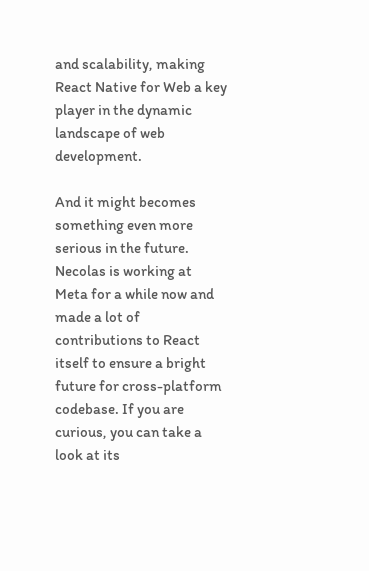and scalability, making React Native for Web a key player in the dynamic landscape of web development.

And it might becomes something even more serious in the future. Necolas is working at Meta for a while now and made a lot of contributions to React itself to ensure a bright future for cross-platform codebase. If you are curious, you can take a look at its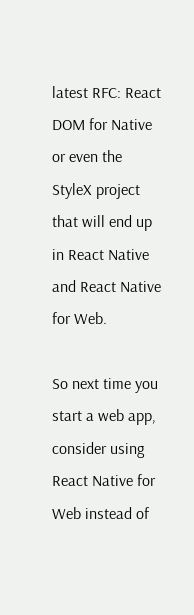latest RFC: React DOM for Native or even the StyleX project that will end up in React Native and React Native for Web.

So next time you start a web app, consider using React Native for Web instead of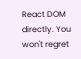React DOM directly. You won't regret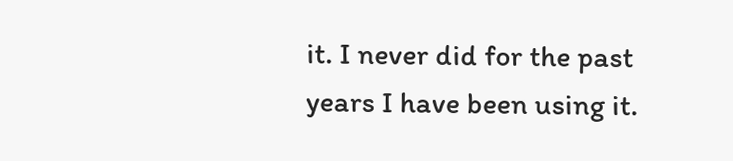it. I never did for the past years I have been using it.